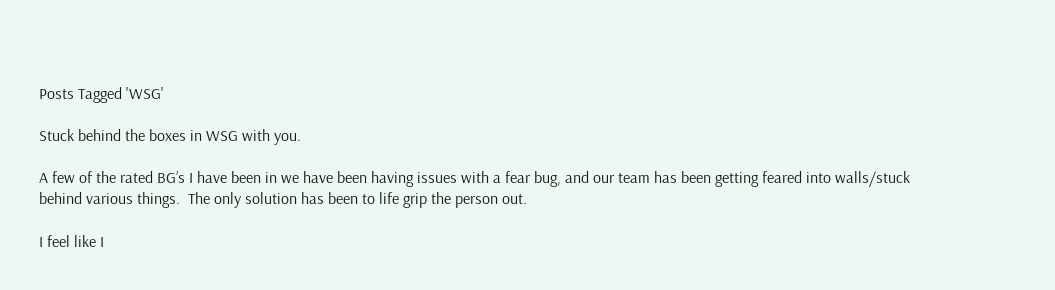Posts Tagged 'WSG'

Stuck behind the boxes in WSG with you.

A few of the rated BG’s I have been in we have been having issues with a fear bug, and our team has been getting feared into walls/stuck behind various things.  The only solution has been to life grip the person out.

I feel like I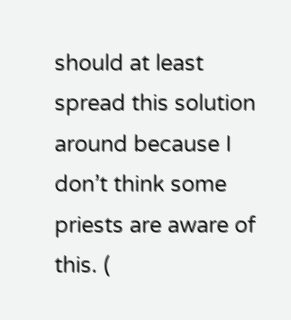should at least spread this solution around because I don’t think some priests are aware of this. (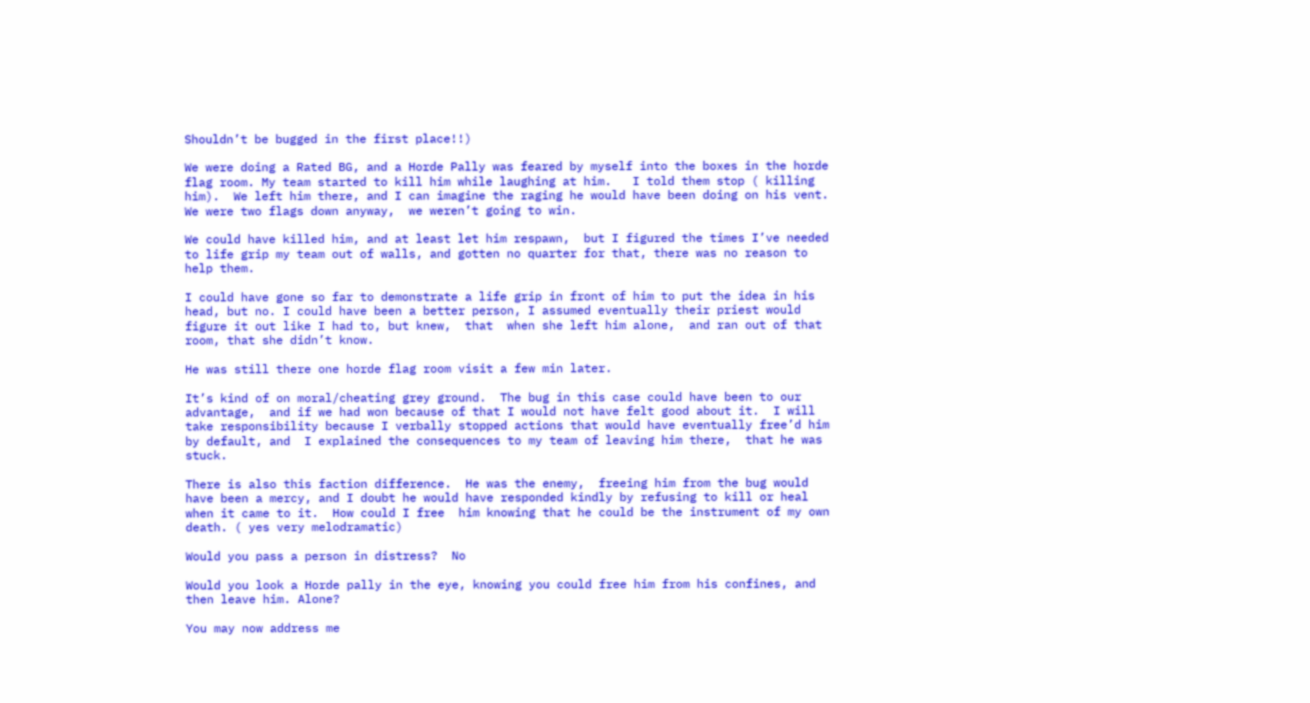Shouldn’t be bugged in the first place!!)

We were doing a Rated BG, and a Horde Pally was feared by myself into the boxes in the horde flag room. My team started to kill him while laughing at him.   I told them stop ( killing him).  We left him there, and I can imagine the raging he would have been doing on his vent. We were two flags down anyway,  we weren’t going to win.

We could have killed him, and at least let him respawn,  but I figured the times I’ve needed to life grip my team out of walls, and gotten no quarter for that, there was no reason to help them.

I could have gone so far to demonstrate a life grip in front of him to put the idea in his head, but no. I could have been a better person, I assumed eventually their priest would figure it out like I had to, but knew,  that  when she left him alone,  and ran out of that room, that she didn’t know.

He was still there one horde flag room visit a few min later.

It’s kind of on moral/cheating grey ground.  The bug in this case could have been to our advantage,  and if we had won because of that I would not have felt good about it.  I will take responsibility because I verbally stopped actions that would have eventually free’d him by default, and  I explained the consequences to my team of leaving him there,  that he was stuck.

There is also this faction difference.  He was the enemy,  freeing him from the bug would have been a mercy, and I doubt he would have responded kindly by refusing to kill or heal when it came to it.  How could I free  him knowing that he could be the instrument of my own death. ( yes very melodramatic)

Would you pass a person in distress?  No

Would you look a Horde pally in the eye, knowing you could free him from his confines, and then leave him. Alone?

You may now address me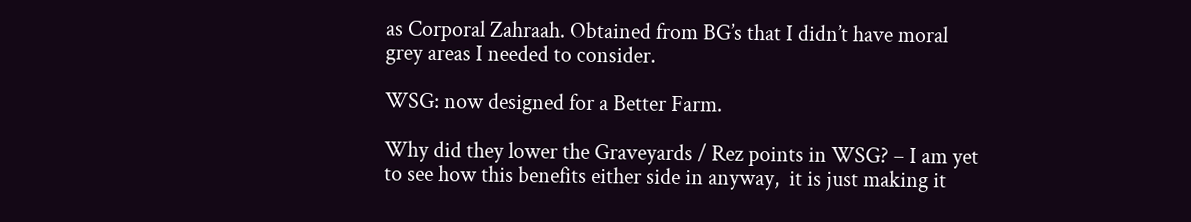as Corporal Zahraah. Obtained from BG’s that I didn’t have moral grey areas I needed to consider.

WSG: now designed for a Better Farm.

Why did they lower the Graveyards / Rez points in WSG? – I am yet to see how this benefits either side in anyway,  it is just making it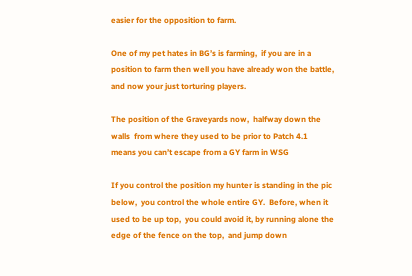easier for the opposition to farm.

One of my pet hates in BG’s is farming,  if you are in a position to farm then well you have already won the battle, and now your just torturing players.

The position of the Graveyards now,  halfway down the walls  from where they used to be prior to Patch 4.1 means you can’t escape from a GY farm in WSG

If you control the position my hunter is standing in the pic below,  you control the whole entire GY.  Before, when it used to be up top,  you could avoid it, by running alone the edge of the fence on the top,  and jump down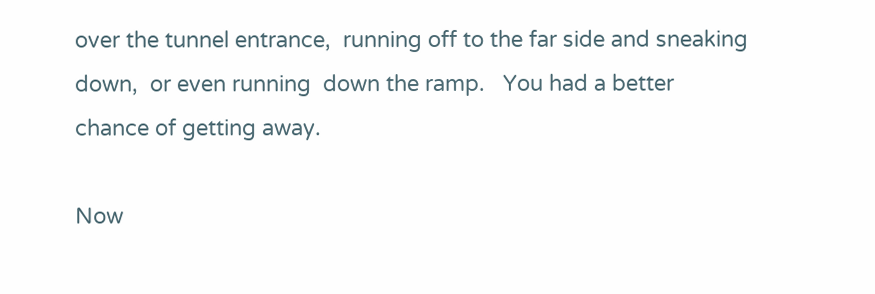over the tunnel entrance,  running off to the far side and sneaking down,  or even running  down the ramp.   You had a better chance of getting away.

Now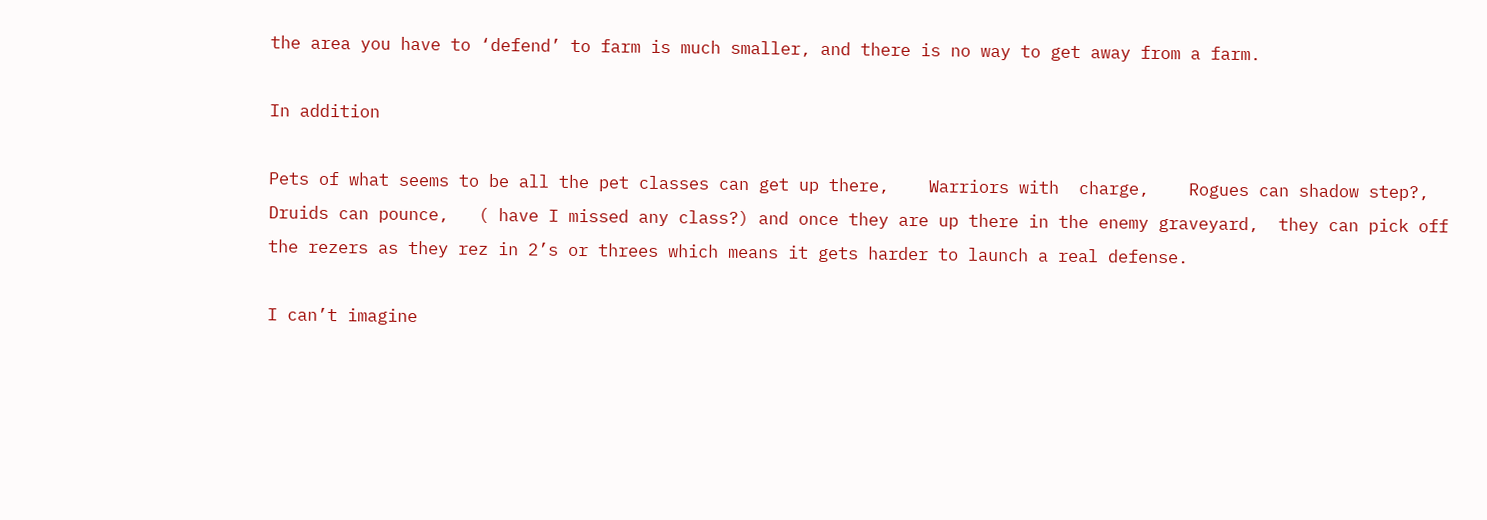the area you have to ‘defend’ to farm is much smaller, and there is no way to get away from a farm.

In addition

Pets of what seems to be all the pet classes can get up there,    Warriors with  charge,    Rogues can shadow step?, Druids can pounce,   ( have I missed any class?) and once they are up there in the enemy graveyard,  they can pick off the rezers as they rez in 2’s or threes which means it gets harder to launch a real defense.

I can’t imagine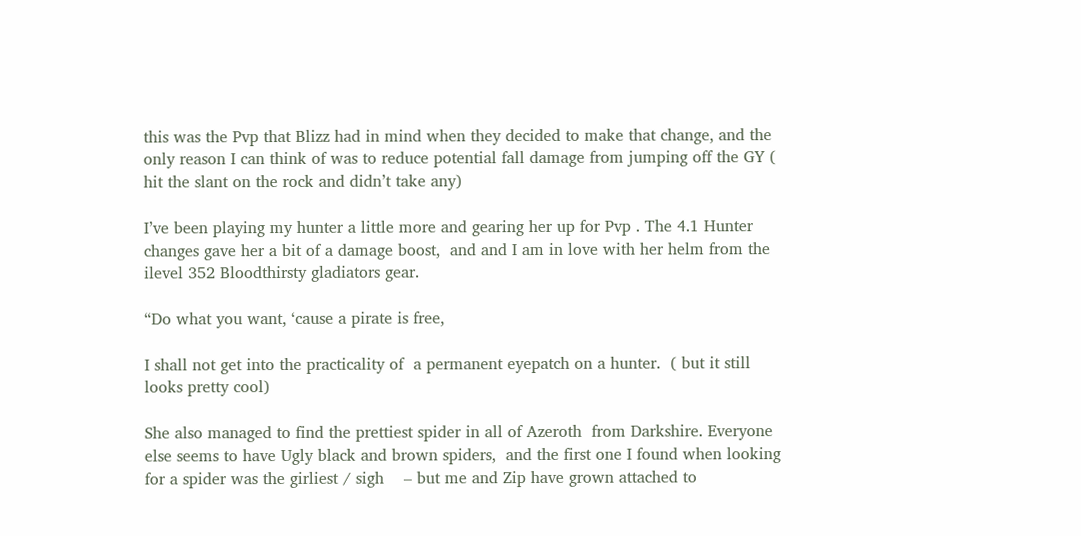this was the Pvp that Blizz had in mind when they decided to make that change, and the only reason I can think of was to reduce potential fall damage from jumping off the GY ( hit the slant on the rock and didn’t take any)

I’ve been playing my hunter a little more and gearing her up for Pvp . The 4.1 Hunter changes gave her a bit of a damage boost,  and and I am in love with her helm from the  ilevel 352 Bloodthirsty gladiators gear.

“Do what you want, ‘cause a pirate is free,

I shall not get into the practicality of  a permanent eyepatch on a hunter.  ( but it still looks pretty cool)

She also managed to find the prettiest spider in all of Azeroth  from Darkshire. Everyone else seems to have Ugly black and brown spiders,  and the first one I found when looking for a spider was the girliest / sigh    – but me and Zip have grown attached to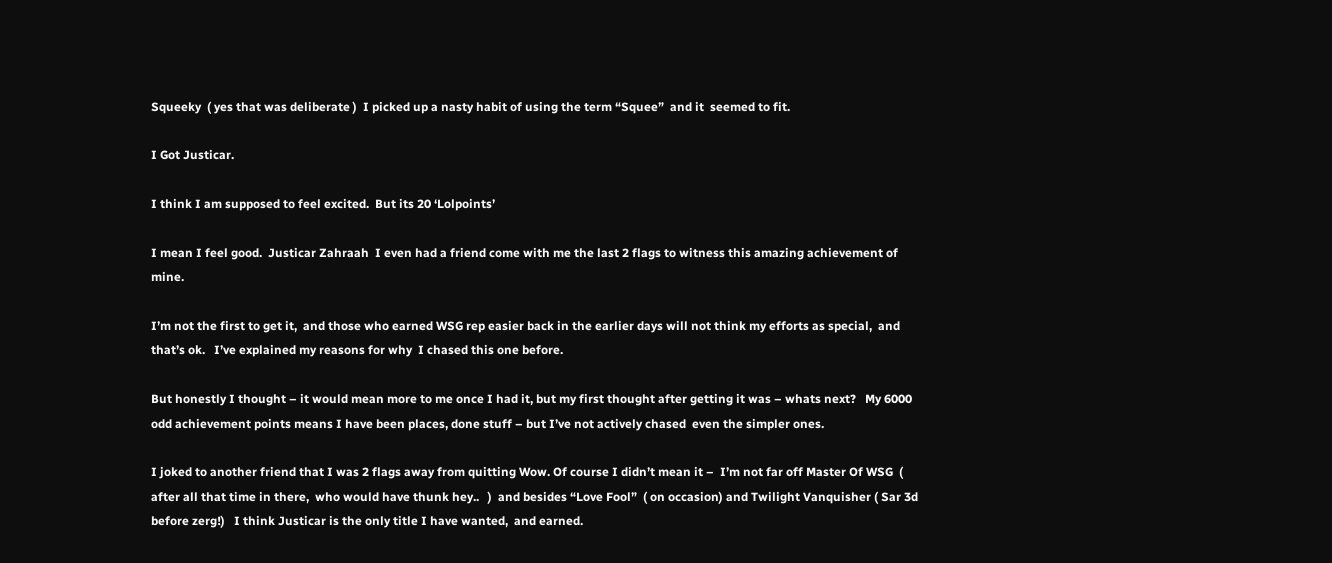Squeeky  ( yes that was deliberate )  I picked up a nasty habit of using the term “Squee”  and it  seemed to fit.

I Got Justicar.

I think I am supposed to feel excited.  But its 20 ‘Lolpoints’

I mean I feel good.  Justicar Zahraah  I even had a friend come with me the last 2 flags to witness this amazing achievement of mine.

I’m not the first to get it,  and those who earned WSG rep easier back in the earlier days will not think my efforts as special,  and that’s ok.   I’ve explained my reasons for why  I chased this one before.

But honestly I thought – it would mean more to me once I had it, but my first thought after getting it was – whats next?   My 6000 odd achievement points means I have been places, done stuff – but I’ve not actively chased  even the simpler ones.

I joked to another friend that I was 2 flags away from quitting Wow. Of course I didn’t mean it –  I’m not far off Master Of WSG  ( after all that time in there,  who would have thunk hey..   )  and besides “Love Fool”  ( on occasion) and Twilight Vanquisher ( Sar 3d before zerg!)   I think Justicar is the only title I have wanted,  and earned.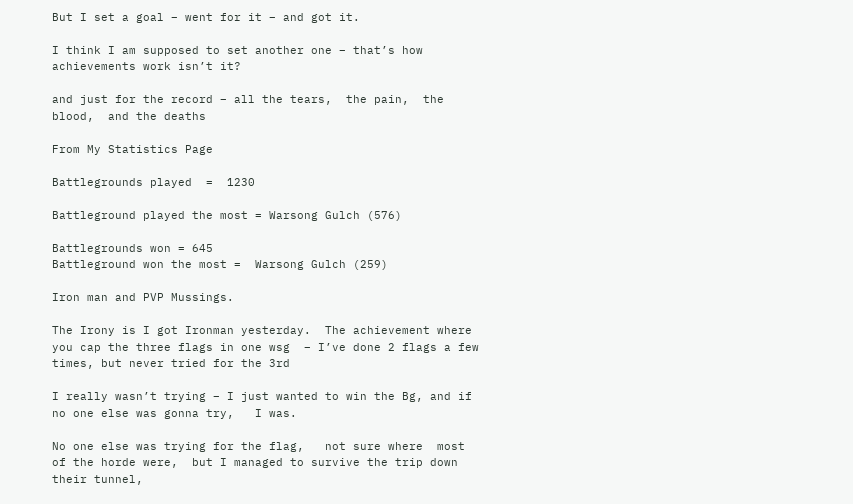But I set a goal – went for it – and got it.

I think I am supposed to set another one – that’s how achievements work isn’t it?

and just for the record – all the tears,  the pain,  the blood,  and the deaths

From My Statistics Page

Battlegrounds played  =  1230

Battleground played the most = Warsong Gulch (576)

Battlegrounds won = 645
Battleground won the most =  Warsong Gulch (259)

Iron man and PVP Mussings.

The Irony is I got Ironman yesterday.  The achievement where you cap the three flags in one wsg  – I’ve done 2 flags a few times, but never tried for the 3rd

I really wasn’t trying – I just wanted to win the Bg, and if no one else was gonna try,   I was.

No one else was trying for the flag,   not sure where  most of the horde were,  but I managed to survive the trip down their tunnel,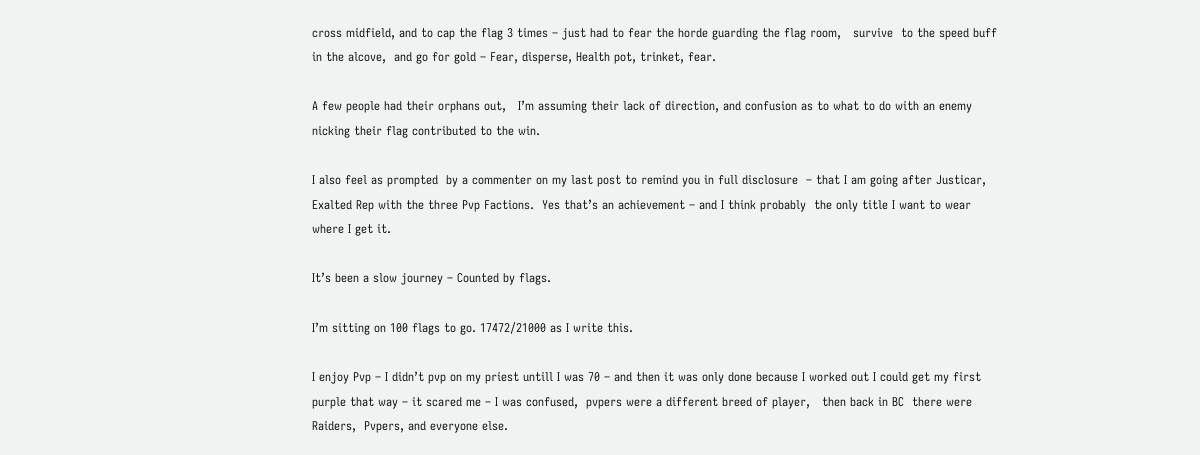cross midfield, and to cap the flag 3 times – just had to fear the horde guarding the flag room,   survive  to the speed buff in the alcove,  and go for gold – Fear, disperse, Health pot, trinket, fear.

A few people had their orphans out,   I’m assuming their lack of direction, and confusion as to what to do with an enemy nicking their flag contributed to the win.

I also feel as prompted  by a commenter on my last post to remind you in full disclosure  – that I am going after Justicar,  Exalted Rep with the three Pvp Factions.  Yes that’s an achievement – and I think probably  the only title I want to wear where I get it.

It’s been a slow journey – Counted by flags.

I’m sitting on 100 flags to go. 17472/21000 as I write this.

I enjoy Pvp – I didn’t pvp on my priest untill I was 70 – and then it was only done because I worked out I could get my first purple that way – it scared me – I was confused,  pvpers were a different breed of player,   then back in BC  there were Raiders,  Pvpers, and everyone else.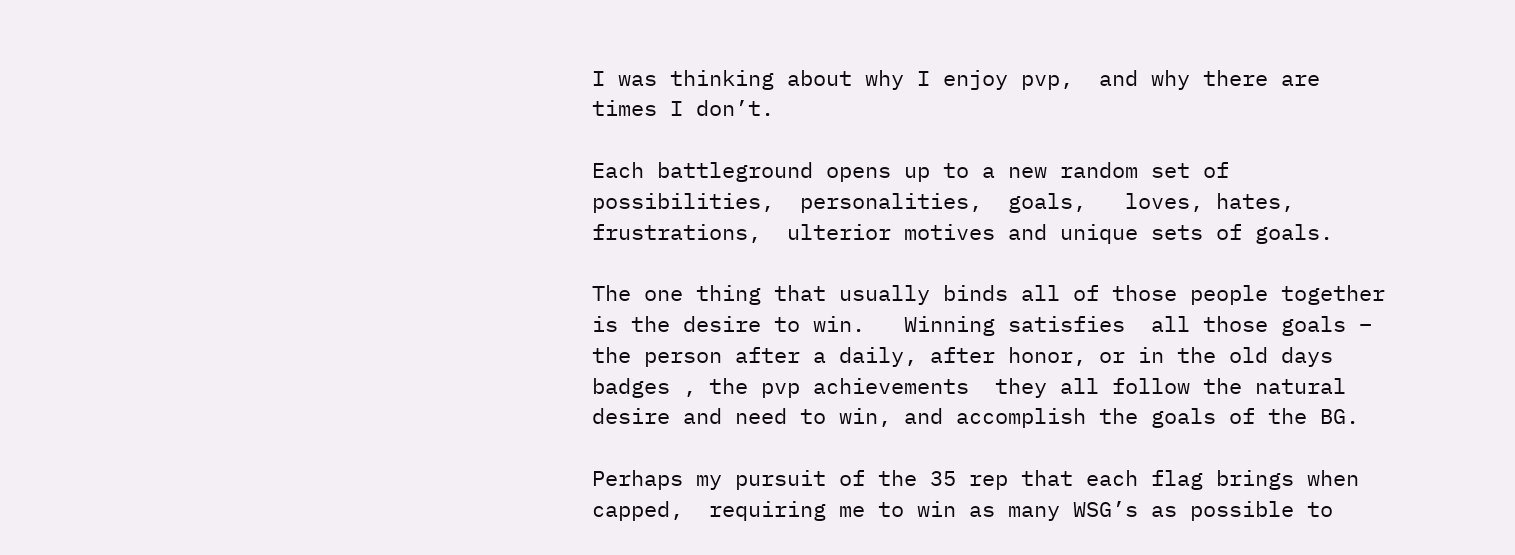I was thinking about why I enjoy pvp,  and why there are times I don’t.

Each battleground opens up to a new random set of possibilities,  personalities,  goals,   loves, hates, frustrations,  ulterior motives and unique sets of goals.

The one thing that usually binds all of those people together is the desire to win.   Winning satisfies  all those goals – the person after a daily, after honor, or in the old days badges , the pvp achievements  they all follow the natural desire and need to win, and accomplish the goals of the BG.

Perhaps my pursuit of the 35 rep that each flag brings when capped,  requiring me to win as many WSG’s as possible to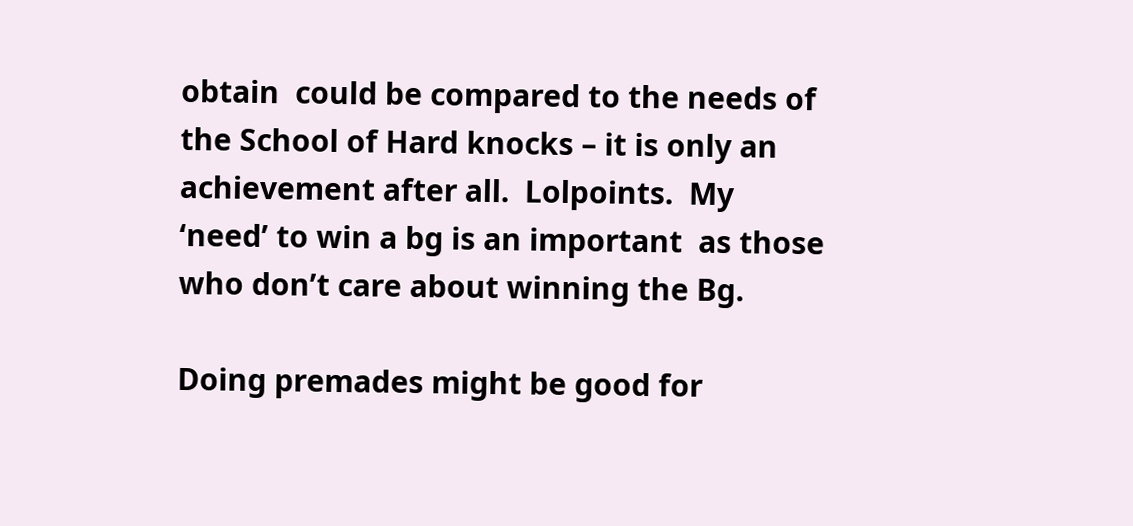obtain  could be compared to the needs of  the School of Hard knocks – it is only an achievement after all.  Lolpoints.  My ‘need’ to win a bg is an important  as those who don’t care about winning the Bg.

Doing premades might be good for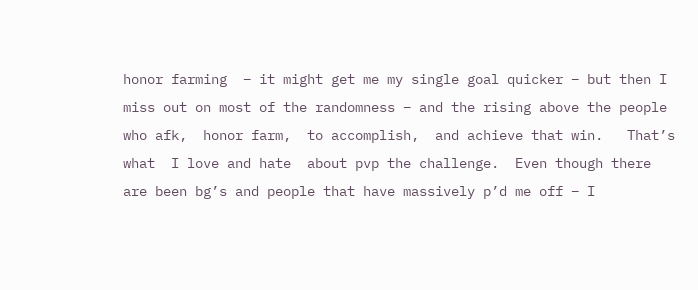honor farming  – it might get me my single goal quicker – but then I miss out on most of the randomness – and the rising above the people who afk,  honor farm,  to accomplish,  and achieve that win.   That’s what  I love and hate  about pvp the challenge.  Even though there are been bg’s and people that have massively p’d me off – I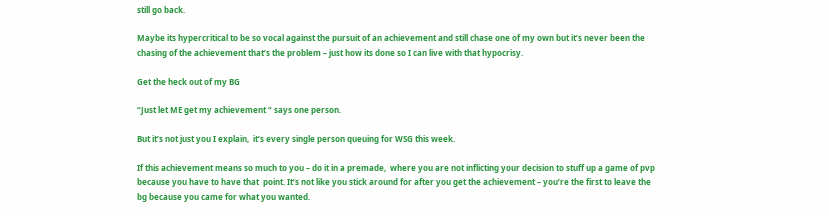still go back.

Maybe its hypercritical to be so vocal against the pursuit of an achievement and still chase one of my own but it’s never been the chasing of the achievement that’s the problem – just how its done so I can live with that hypocrisy.

Get the heck out of my BG

“Just let ME get my achievement “ says one person.

But it’s not just you I explain,  it’s every single person queuing for WSG this week.

If this achievement means so much to you – do it in a premade,  where you are not inflicting your decision to stuff up a game of pvp  because you have to have that  point. It’s not like you stick around for after you get the achievement – you’re the first to leave the bg because you came for what you wanted.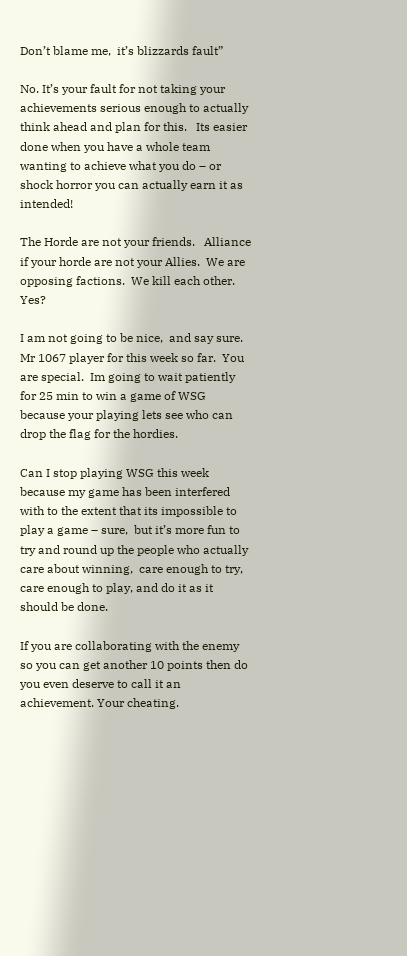Don’t blame me,  it’s blizzards fault”

No. It’s your fault for not taking your achievements serious enough to actually think ahead and plan for this.   Its easier done when you have a whole team wanting to achieve what you do – or shock horror you can actually earn it as intended!

The Horde are not your friends.   Alliance if your horde are not your Allies.  We are opposing factions.  We kill each other.  Yes?

I am not going to be nice,  and say sure.  Mr 1067 player for this week so far.  You are special.  Im going to wait patiently for 25 min to win a game of WSG because your playing lets see who can drop the flag for the hordies.

Can I stop playing WSG this week because my game has been interfered with to the extent that its impossible to play a game – sure,  but it’s more fun to try and round up the people who actually care about winning,  care enough to try, care enough to play, and do it as it should be done.

If you are collaborating with the enemy so you can get another 10 points then do you even deserve to call it an achievement. Your cheating.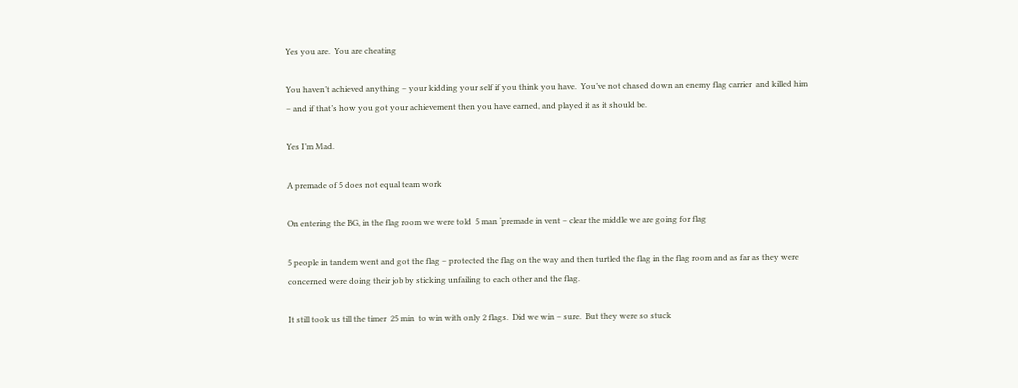Yes you are.  You are cheating

You haven’t achieved anything – your kidding your self if you think you have.  You’ve not chased down an enemy flag carrier  and killed him – and if that’s how you got your achievement then you have earned, and played it as it should be.

Yes I’m Mad.

A premade of 5 does not equal team work

On entering the BG, in the flag room we were told  5 man ‘premade in vent – clear the middle we are going for flag

5 people in tandem went and got the flag – protected the flag on the way and then turtled the flag in the flag room and as far as they were concerned were doing their job by sticking unfailing to each other and the flag.

It still took us till the timer  25 min  to win with only 2 flags.  Did we win – sure.  But they were so stuck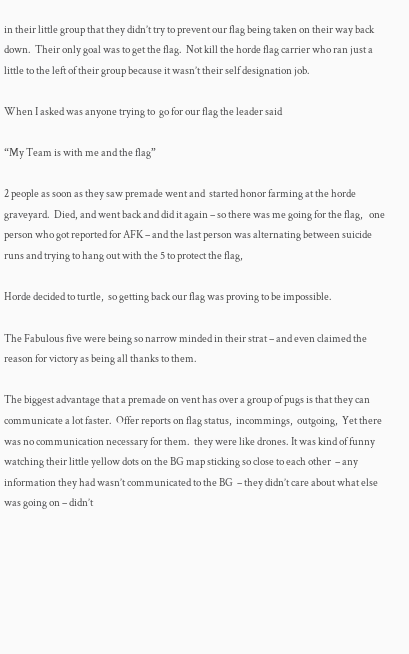in their little group that they didn’t try to prevent our flag being taken on their way back down.  Their only goal was to get the flag.  Not kill the horde flag carrier who ran just a little to the left of their group because it wasn’t their self designation job.

When I asked was anyone trying to  go for our flag the leader said

“My Team is with me and the flag”

2 people as soon as they saw premade went and  started honor farming at the horde graveyard.  Died, and went back and did it again – so there was me going for the flag,   one person who got reported for AFK – and the last person was alternating between suicide runs and trying to hang out with the 5 to protect the flag,

Horde decided to turtle,  so getting back our flag was proving to be impossible.

The Fabulous five were being so narrow minded in their strat – and even claimed the reason for victory as being all thanks to them.

The biggest advantage that a premade on vent has over a group of pugs is that they can communicate a lot faster.  Offer reports on flag status,  incommings,  outgoing,  Yet there was no communication necessary for them.  they were like drones. It was kind of funny watching their little yellow dots on the BG map sticking so close to each other  – any information they had wasn’t communicated to the BG  – they didn’t care about what else was going on – didn’t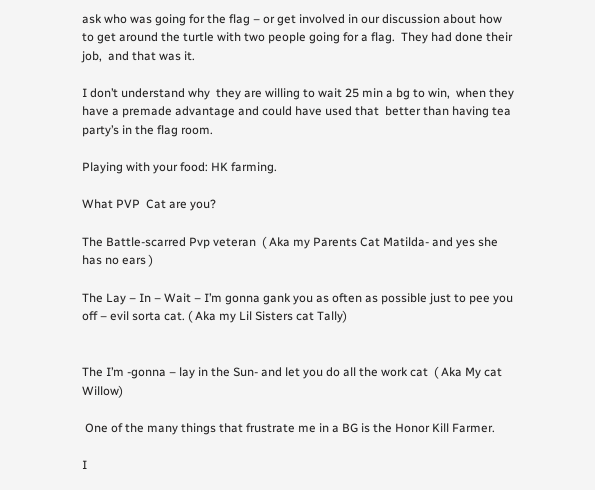ask who was going for the flag – or get involved in our discussion about how to get around the turtle with two people going for a flag.  They had done their job,  and that was it.

I don’t understand why  they are willing to wait 25 min a bg to win,  when they have a premade advantage and could have used that  better than having tea party’s in the flag room.

Playing with your food: HK farming.

What PVP  Cat are you?

The Battle-scarred Pvp veteran  ( Aka my Parents Cat Matilda- and yes she has no ears )

The Lay – In – Wait – I’m gonna gank you as often as possible just to pee you off – evil sorta cat. ( Aka my Lil Sisters cat Tally)


The I’m -gonna – lay in the Sun- and let you do all the work cat  ( Aka My cat Willow)

 One of the many things that frustrate me in a BG is the Honor Kill Farmer.

I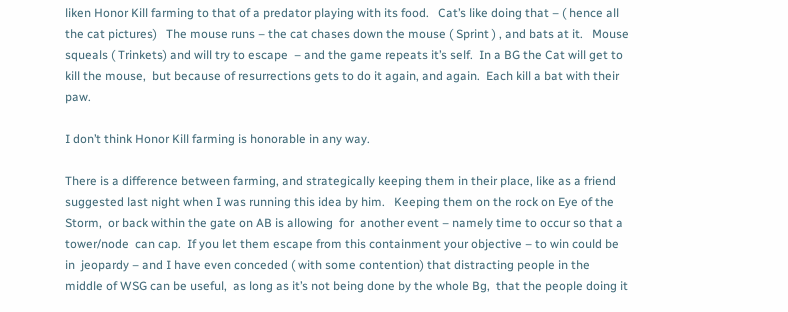liken Honor Kill farming to that of a predator playing with its food.   Cat’s like doing that – ( hence all the cat pictures)   The mouse runs – the cat chases down the mouse ( Sprint ) , and bats at it.   Mouse squeals ( Trinkets) and will try to escape  – and the game repeats it’s self.  In a BG the Cat will get to kill the mouse,  but because of resurrections gets to do it again, and again.  Each kill a bat with their paw.

I don’t think Honor Kill farming is honorable in any way.

There is a difference between farming, and strategically keeping them in their place, like as a friend suggested last night when I was running this idea by him.   Keeping them on the rock on Eye of the Storm,  or back within the gate on AB is allowing  for  another event – namely time to occur so that a  tower/node  can cap.  If you let them escape from this containment your objective – to win could be in  jeopardy – and I have even conceded ( with some contention) that distracting people in the middle of WSG can be useful,  as long as it’s not being done by the whole Bg,  that the people doing it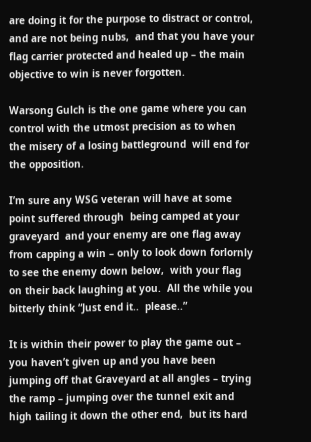are doing it for the purpose to distract or control, and are not being nubs,  and that you have your flag carrier protected and healed up – the main objective to win is never forgotten.

Warsong Gulch is the one game where you can control with the utmost precision as to when the misery of a losing battleground  will end for the opposition.

I’m sure any WSG veteran will have at some point suffered through  being camped at your graveyard  and your enemy are one flag away from capping a win – only to look down forlornly to see the enemy down below,  with your flag on their back laughing at you.  All the while you bitterly think “Just end it..  please..”

It is within their power to play the game out – you haven’t given up and you have been jumping off that Graveyard at all angles – trying the ramp – jumping over the tunnel exit and high tailing it down the other end,  but its hard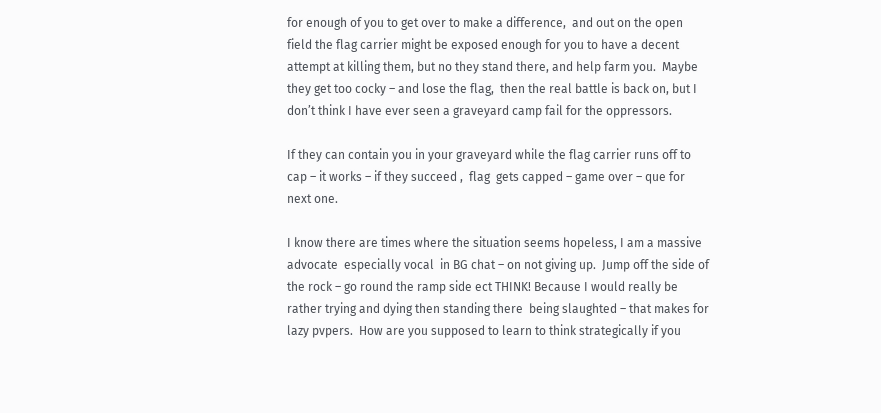for enough of you to get over to make a difference,  and out on the open field the flag carrier might be exposed enough for you to have a decent attempt at killing them, but no they stand there, and help farm you.  Maybe they get too cocky – and lose the flag,  then the real battle is back on, but I don’t think I have ever seen a graveyard camp fail for the oppressors.

If they can contain you in your graveyard while the flag carrier runs off to cap – it works – if they succeed ,  flag  gets capped – game over – que for next one.

I know there are times where the situation seems hopeless, I am a massive advocate  especially vocal  in BG chat – on not giving up.  Jump off the side of the rock – go round the ramp side ect THINK! Because I would really be rather trying and dying then standing there  being slaughted – that makes for lazy pvpers.  How are you supposed to learn to think strategically if you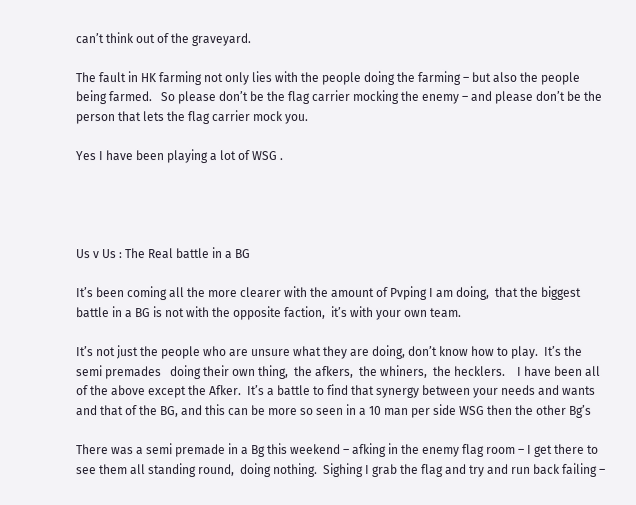can’t think out of the graveyard.

The fault in HK farming not only lies with the people doing the farming – but also the people being farmed.   So please don’t be the flag carrier mocking the enemy – and please don’t be the person that lets the flag carrier mock you.

Yes I have been playing a lot of WSG .




Us v Us : The Real battle in a BG

It’s been coming all the more clearer with the amount of Pvping I am doing,  that the biggest battle in a BG is not with the opposite faction,  it’s with your own team.

It’s not just the people who are unsure what they are doing, don’t know how to play.  It’s the semi premades   doing their own thing,  the afkers,  the whiners,  the hecklers.    I have been all of the above except the Afker.  It’s a battle to find that synergy between your needs and wants and that of the BG, and this can be more so seen in a 10 man per side WSG then the other Bg’s

There was a semi premade in a Bg this weekend – afking in the enemy flag room – I get there to see them all standing round,  doing nothing.  Sighing I grab the flag and try and run back failing –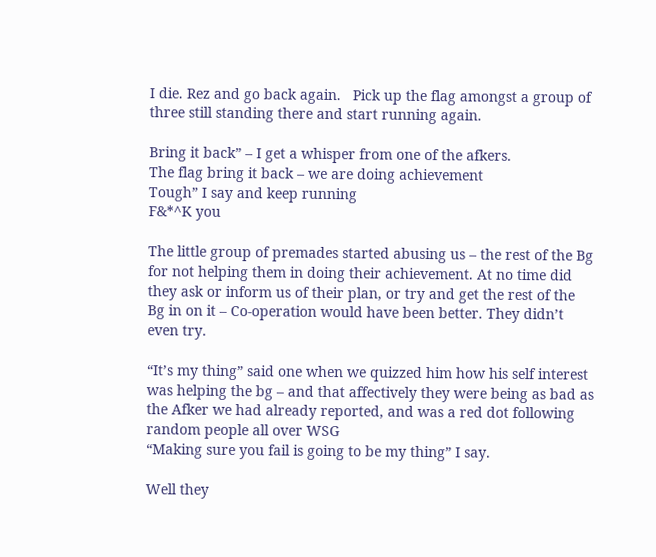I die. Rez and go back again.   Pick up the flag amongst a group of three still standing there and start running again.

Bring it back” – I get a whisper from one of the afkers.
The flag bring it back – we are doing achievement
Tough” I say and keep running
F&*^K you

The little group of premades started abusing us – the rest of the Bg for not helping them in doing their achievement. At no time did they ask or inform us of their plan, or try and get the rest of the Bg in on it – Co-operation would have been better. They didn’t even try.

“It’s my thing” said one when we quizzed him how his self interest was helping the bg – and that affectively they were being as bad as the Afker we had already reported, and was a red dot following random people all over WSG
“Making sure you fail is going to be my thing” I say.

Well they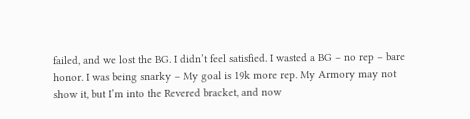failed, and we lost the BG. I didn’t feel satisfied. I wasted a BG – no rep – bare honor. I was being snarky – My goal is 19k more rep. My Armory may not show it, but I’m into the Revered bracket, and now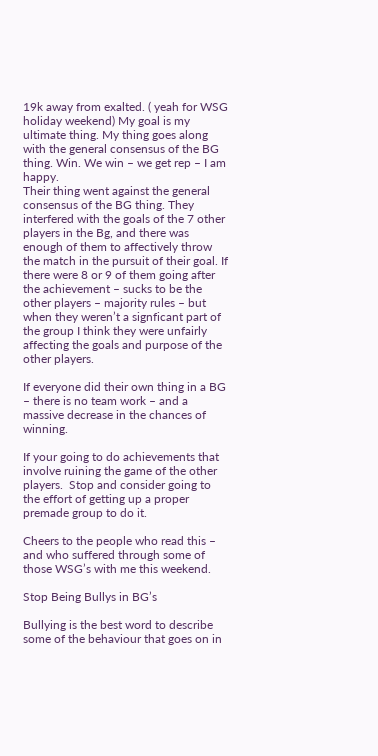19k away from exalted. ( yeah for WSG holiday weekend) My goal is my ultimate thing. My thing goes along with the general consensus of the BG thing. Win. We win – we get rep – I am happy.
Their thing went against the general consensus of the BG thing. They interfered with the goals of the 7 other players in the Bg, and there was enough of them to affectively throw the match in the pursuit of their goal. If there were 8 or 9 of them going after the achievement – sucks to be the other players – majority rules – but when they weren’t a signficant part of the group I think they were unfairly affecting the goals and purpose of the other players.

If everyone did their own thing in a BG – there is no team work – and a massive decrease in the chances of winning.

If your going to do achievements that involve ruining the game of the other players.  Stop and consider going to the effort of getting up a proper premade group to do it.

Cheers to the people who read this – and who suffered through some of those WSG’s with me this weekend.

Stop Being Bullys in BG’s

Bullying is the best word to describe some of the behaviour that goes on in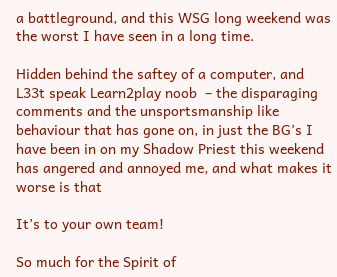a battleground, and this WSG long weekend was the worst I have seen in a long time.

Hidden behind the saftey of a computer, and  L33t speak Learn2play noob  – the disparaging comments and the unsportsmanship like behaviour that has gone on, in just the BG’s I have been in on my Shadow Priest this weekend has angered and annoyed me, and what makes it worse is that

It’s to your own team!

So much for the Spirit of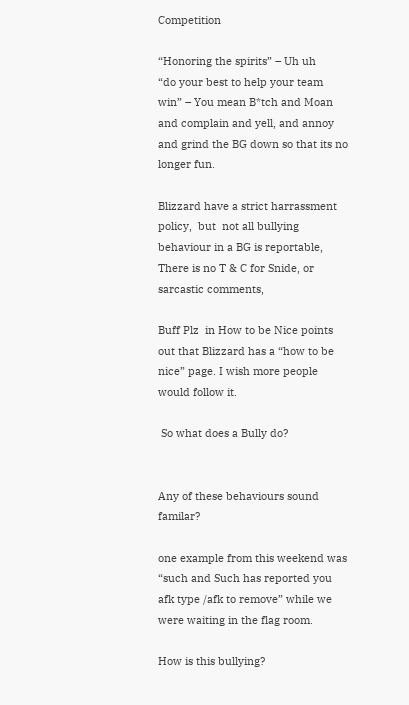Competition

“Honoring the spirits” – Uh uh
“do your best to help your team win” – You mean B*tch and Moan and complain and yell, and annoy and grind the BG down so that its no longer fun.

Blizzard have a strict harrassment policy,  but  not all bullying behaviour in a BG is reportable,  There is no T & C for Snide, or sarcastic comments,

Buff Plz  in How to be Nice points out that Blizzard has a “how to be nice” page. I wish more people would follow it.

 So what does a Bully do?


Any of these behaviours sound familar?

one example from this weekend was
“such and Such has reported you afk type /afk to remove” while we were waiting in the flag room.

How is this bullying?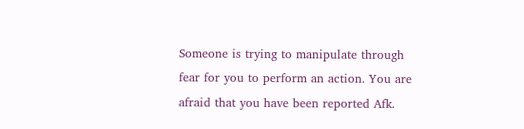Someone is trying to manipulate through fear for you to perform an action. You are afraid that you have been reported Afk.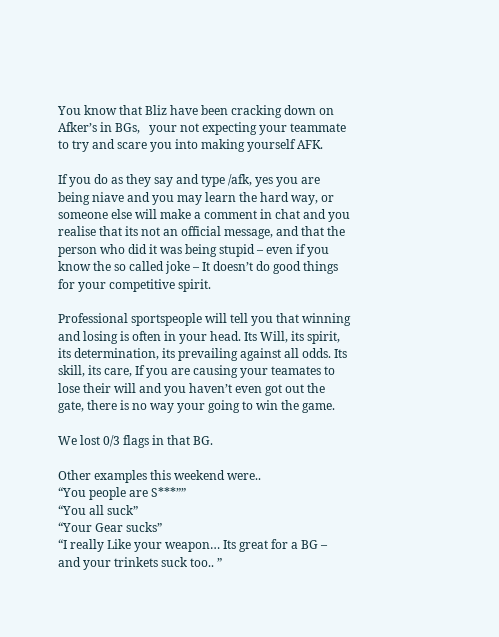You know that Bliz have been cracking down on Afker’s in BGs,   your not expecting your teammate  to try and scare you into making yourself AFK.

If you do as they say and type /afk, yes you are being niave and you may learn the hard way, or someone else will make a comment in chat and you realise that its not an official message, and that the person who did it was being stupid – even if you know the so called joke – It doesn’t do good things for your competitive spirit.

Professional sportspeople will tell you that winning and losing is often in your head. Its Will, its spirit, its determination, its prevailing against all odds. Its skill, its care, If you are causing your teamates to lose their will and you haven’t even got out the gate, there is no way your going to win the game.

We lost 0/3 flags in that BG.

Other examples this weekend were..
“You people are S***””
“You all suck”
“Your Gear sucks”
“I really Like your weapon… Its great for a BG – and your trinkets suck too.. ”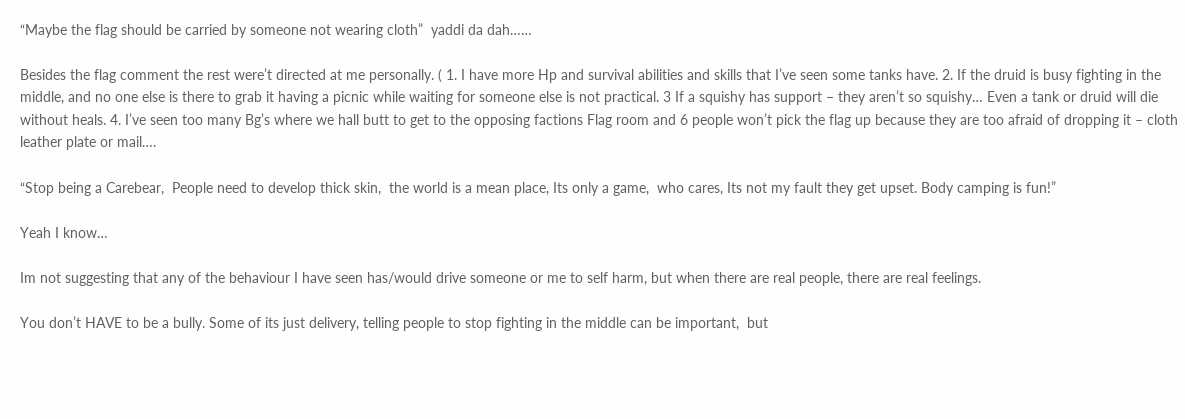“Maybe the flag should be carried by someone not wearing cloth”  yaddi da dah……

Besides the flag comment the rest were’t directed at me personally. ( 1. I have more Hp and survival abilities and skills that I’ve seen some tanks have. 2. If the druid is busy fighting in the middle, and no one else is there to grab it having a picnic while waiting for someone else is not practical. 3 If a squishy has support – they aren’t so squishy… Even a tank or druid will die without heals. 4. I’ve seen too many Bg’s where we hall butt to get to the opposing factions Flag room and 6 people won’t pick the flag up because they are too afraid of dropping it – cloth leather plate or mail….

“Stop being a Carebear,  People need to develop thick skin,  the world is a mean place, Its only a game,  who cares, Its not my fault they get upset. Body camping is fun!”

Yeah I know…

Im not suggesting that any of the behaviour I have seen has/would drive someone or me to self harm, but when there are real people, there are real feelings.

You don’t HAVE to be a bully. Some of its just delivery, telling people to stop fighting in the middle can be important,  but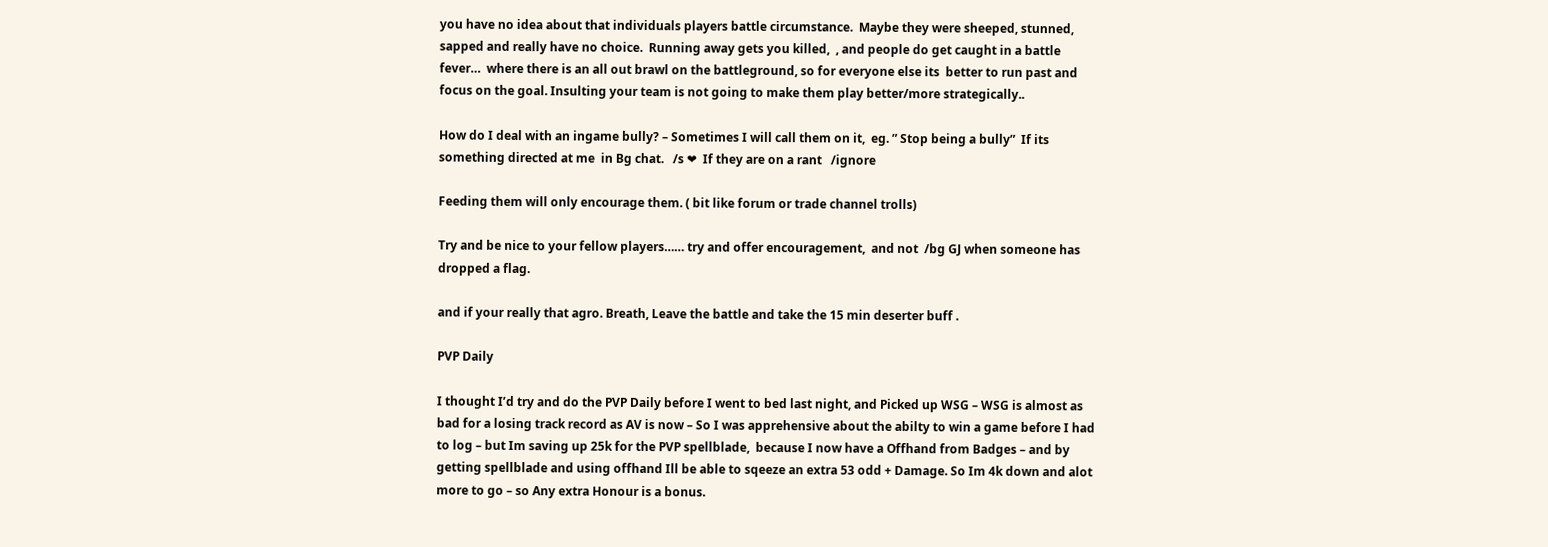you have no idea about that individuals players battle circumstance.  Maybe they were sheeped, stunned, sapped and really have no choice.  Running away gets you killed,  , and people do get caught in a battle fever…  where there is an all out brawl on the battleground, so for everyone else its  better to run past and focus on the goal. Insulting your team is not going to make them play better/more strategically..

How do I deal with an ingame bully? – Sometimes I will call them on it,  eg. ” Stop being a bully”  If its something directed at me  in Bg chat.   /s ❤  If they are on a rant   /ignore

Feeding them will only encourage them. ( bit like forum or trade channel trolls)

Try and be nice to your fellow players…… try and offer encouragement,  and not  /bg GJ when someone has dropped a flag.

and if your really that agro. Breath, Leave the battle and take the 15 min deserter buff .

PVP Daily

I thought I’d try and do the PVP Daily before I went to bed last night, and Picked up WSG – WSG is almost as bad for a losing track record as AV is now – So I was apprehensive about the abilty to win a game before I had to log – but Im saving up 25k for the PVP spellblade,  because I now have a Offhand from Badges – and by getting spellblade and using offhand Ill be able to sqeeze an extra 53 odd + Damage. So Im 4k down and alot more to go – so Any extra Honour is a bonus.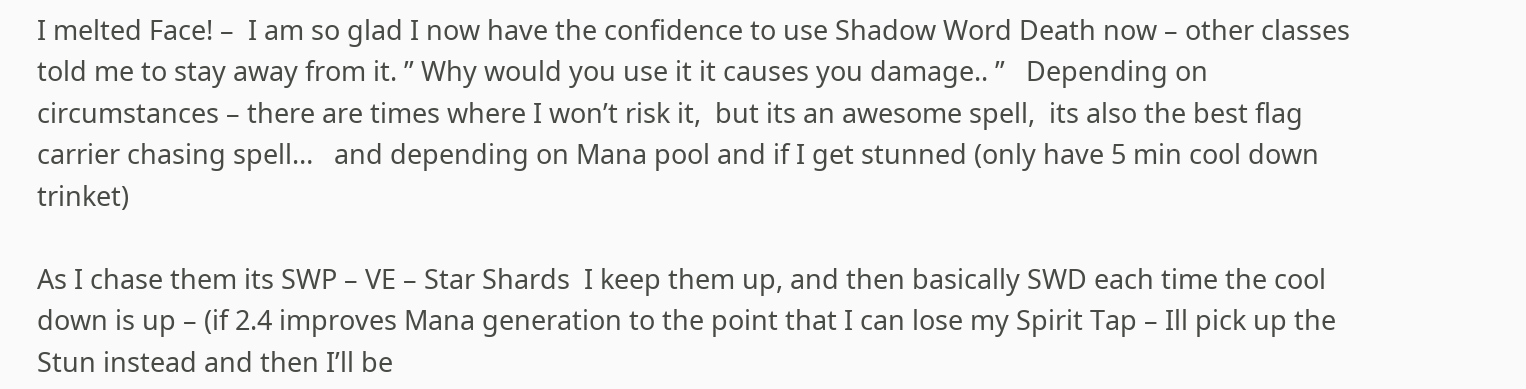I melted Face! –  I am so glad I now have the confidence to use Shadow Word Death now – other classes told me to stay away from it. ” Why would you use it it causes you damage.. ”   Depending on circumstances – there are times where I won’t risk it,  but its an awesome spell,  its also the best flag carrier chasing spell…   and depending on Mana pool and if I get stunned (only have 5 min cool down trinket)

As I chase them its SWP – VE – Star Shards  I keep them up, and then basically SWD each time the cool down is up – (if 2.4 improves Mana generation to the point that I can lose my Spirit Tap – Ill pick up the Stun instead and then I’ll be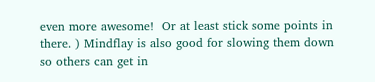even more awesome!  Or at least stick some points in there. ) Mindflay is also good for slowing them down so others can get in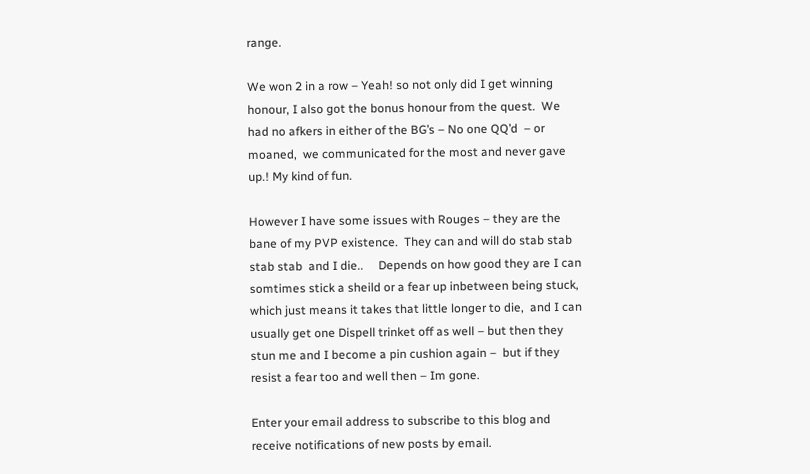range.

We won 2 in a row – Yeah! so not only did I get winning honour, I also got the bonus honour from the quest.  We had no afkers in either of the BG’s – No one QQ’d  – or moaned,  we communicated for the most and never gave up.! My kind of fun.

However I have some issues with Rouges – they are the bane of my PVP existence.  They can and will do stab stab stab stab  and I die..     Depends on how good they are I can somtimes stick a sheild or a fear up inbetween being stuck,  which just means it takes that little longer to die,  and I can usually get one Dispell trinket off as well – but then they stun me and I become a pin cushion again –  but if they resist a fear too and well then – Im gone.

Enter your email address to subscribe to this blog and receive notifications of new posts by email.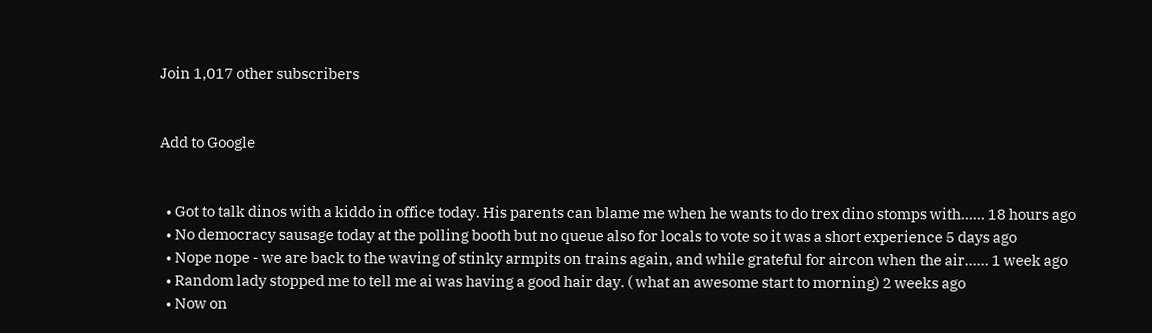Join 1,017 other subscribers


Add to Google


  • Got to talk dinos with a kiddo in office today. His parents can blame me when he wants to do trex dino stomps with…… 18 hours ago
  • No democracy sausage today at the polling booth but no queue also for locals to vote so it was a short experience 5 days ago
  • Nope nope - we are back to the waving of stinky armpits on trains again, and while grateful for aircon when the air…… 1 week ago
  • Random lady stopped me to tell me ai was having a good hair day. ( what an awesome start to morning) 2 weeks ago
  • Now on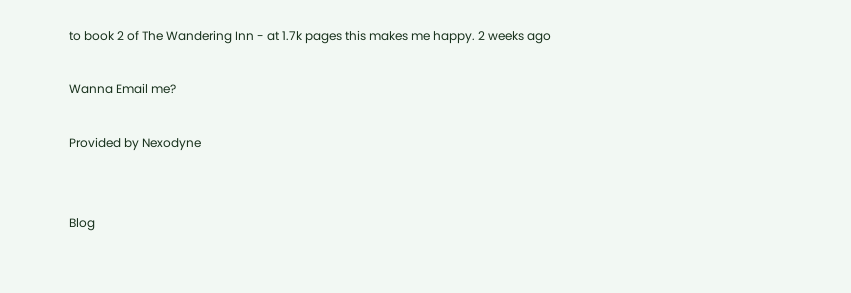to book 2 of The Wandering Inn - at 1.7k pages this makes me happy. 2 weeks ago

Wanna Email me?

Provided by Nexodyne


Blog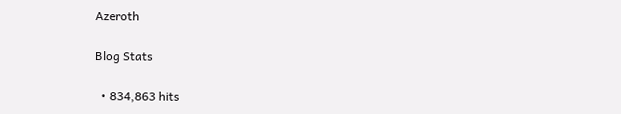Azeroth

Blog Stats

  • 834,863 hits